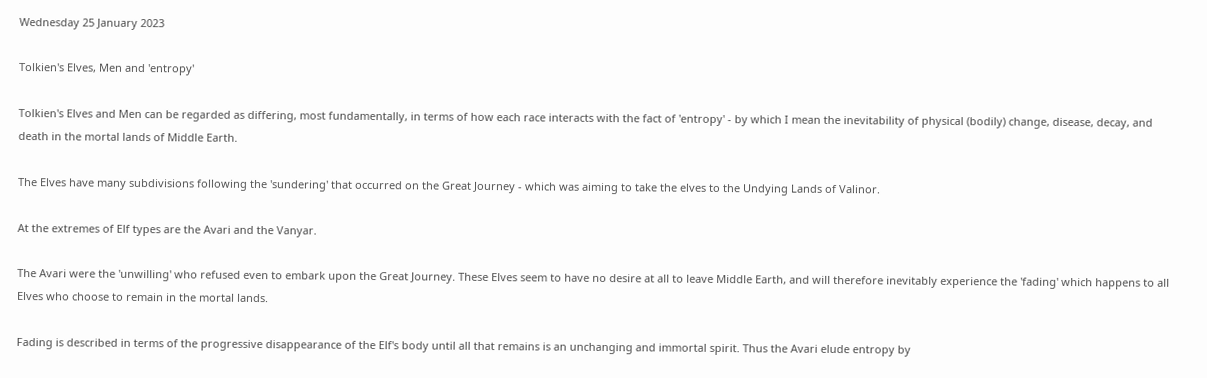Wednesday 25 January 2023

Tolkien's Elves, Men and 'entropy'

Tolkien's Elves and Men can be regarded as differing, most fundamentally, in terms of how each race interacts with the fact of 'entropy' - by which I mean the inevitability of physical (bodily) change, disease, decay, and death in the mortal lands of Middle Earth.

The Elves have many subdivisions following the 'sundering' that occurred on the Great Journey - which was aiming to take the elves to the Undying Lands of Valinor.

At the extremes of Elf types are the Avari and the Vanyar.

The Avari were the 'unwilling' who refused even to embark upon the Great Journey. These Elves seem to have no desire at all to leave Middle Earth, and will therefore inevitably experience the 'fading' which happens to all Elves who choose to remain in the mortal lands.

Fading is described in terms of the progressive disappearance of the Elf's body until all that remains is an unchanging and immortal spirit. Thus the Avari elude entropy by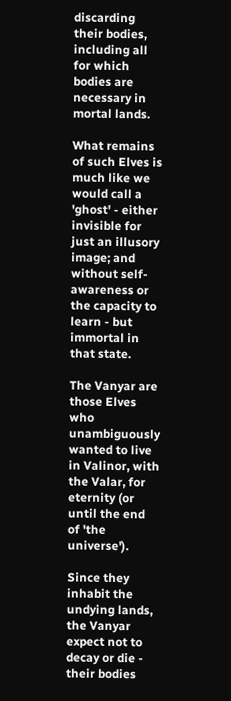discarding their bodies, including all for which bodies are necessary in mortal lands.

What remains of such Elves is much like we would call a 'ghost' - either invisible for just an illusory image; and without self-awareness or the capacity to learn - but immortal in that state.

The Vanyar are those Elves who unambiguously wanted to live in Valinor, with the Valar, for eternity (or until the end of 'the universe').

Since they inhabit the undying lands, the Vanyar expect not to decay or die - their bodies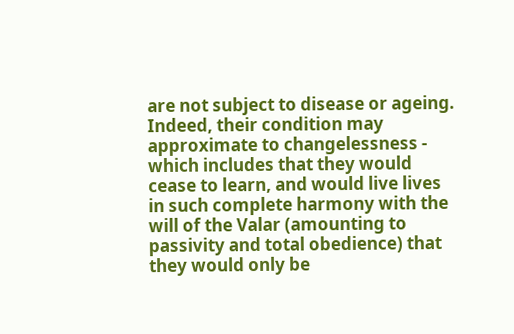are not subject to disease or ageing. Indeed, their condition may approximate to changelessness - which includes that they would cease to learn, and would live lives in such complete harmony with the will of the Valar (amounting to passivity and total obedience) that they would only be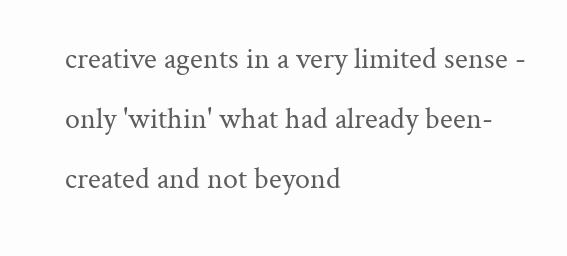creative agents in a very limited sense - only 'within' what had already been-created and not beyond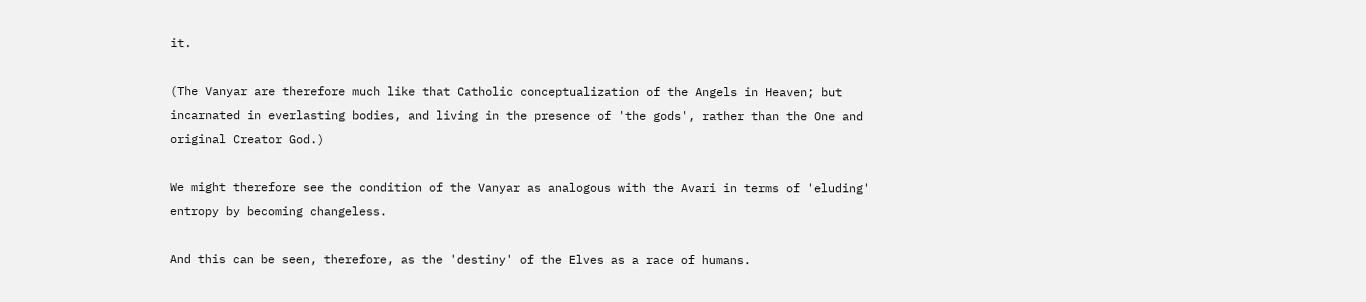it.

(The Vanyar are therefore much like that Catholic conceptualization of the Angels in Heaven; but incarnated in everlasting bodies, and living in the presence of 'the gods', rather than the One and original Creator God.)

We might therefore see the condition of the Vanyar as analogous with the Avari in terms of 'eluding' entropy by becoming changeless.

And this can be seen, therefore, as the 'destiny' of the Elves as a race of humans.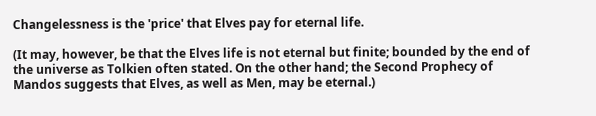Changelessness is the 'price' that Elves pay for eternal life.

(It may, however, be that the Elves life is not eternal but finite; bounded by the end of the universe as Tolkien often stated. On the other hand; the Second Prophecy of Mandos suggests that Elves, as well as Men, may be eternal.)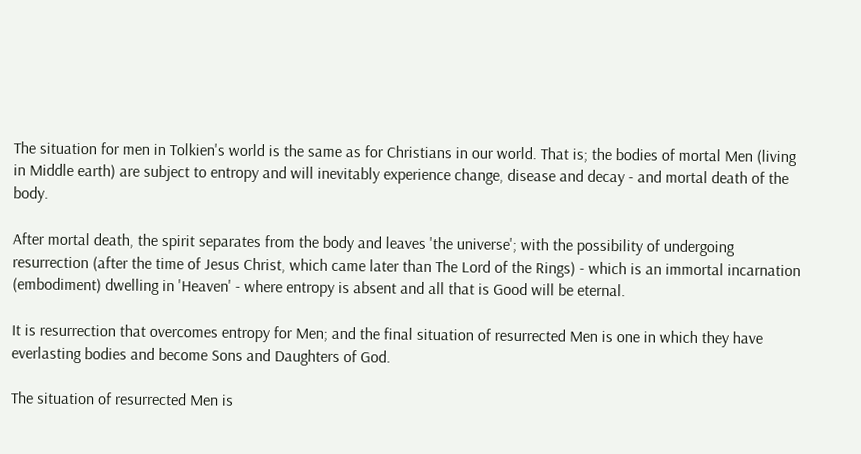The situation for men in Tolkien's world is the same as for Christians in our world. That is; the bodies of mortal Men (living in Middle earth) are subject to entropy and will inevitably experience change, disease and decay - and mortal death of the body.

After mortal death, the spirit separates from the body and leaves 'the universe'; with the possibility of undergoing resurrection (after the time of Jesus Christ, which came later than The Lord of the Rings) - which is an immortal incarnation (embodiment) dwelling in 'Heaven' - where entropy is absent and all that is Good will be eternal.

It is resurrection that overcomes entropy for Men; and the final situation of resurrected Men is one in which they have everlasting bodies and become Sons and Daughters of God.

The situation of resurrected Men is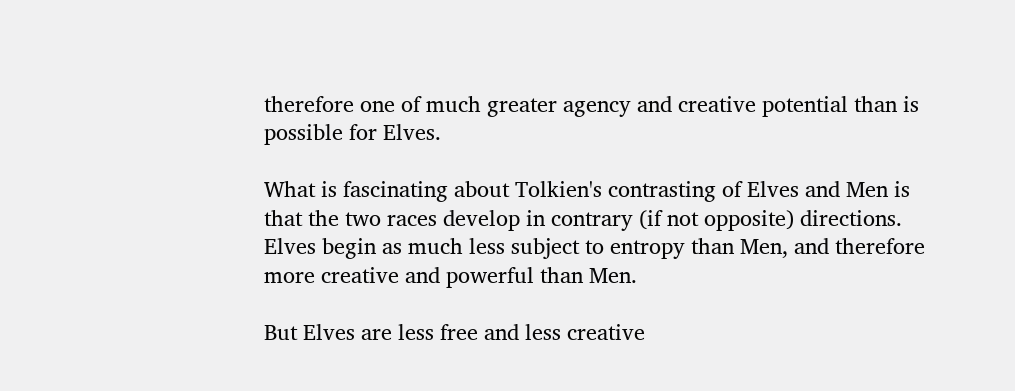therefore one of much greater agency and creative potential than is possible for Elves.

What is fascinating about Tolkien's contrasting of Elves and Men is that the two races develop in contrary (if not opposite) directions. Elves begin as much less subject to entropy than Men, and therefore more creative and powerful than Men.

But Elves are less free and less creative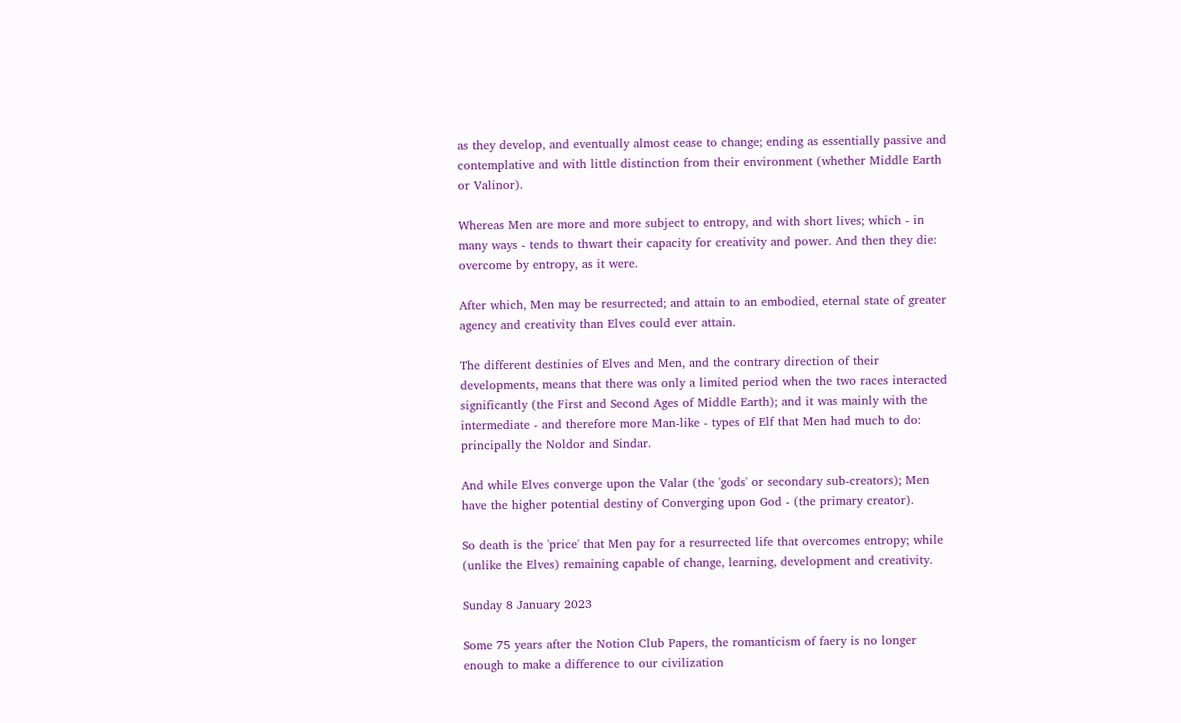as they develop, and eventually almost cease to change; ending as essentially passive and contemplative and with little distinction from their environment (whether Middle Earth or Valinor).

Whereas Men are more and more subject to entropy, and with short lives; which - in many ways - tends to thwart their capacity for creativity and power. And then they die: overcome by entropy, as it were.

After which, Men may be resurrected; and attain to an embodied, eternal state of greater agency and creativity than Elves could ever attain.

The different destinies of Elves and Men, and the contrary direction of their developments, means that there was only a limited period when the two races interacted significantly (the First and Second Ages of Middle Earth); and it was mainly with the intermediate - and therefore more Man-like - types of Elf that Men had much to do: principally the Noldor and Sindar.

And while Elves converge upon the Valar (the 'gods' or secondary sub-creators); Men have the higher potential destiny of Converging upon God - (the primary creator).

So death is the 'price' that Men pay for a resurrected life that overcomes entropy; while (unlike the Elves) remaining capable of change, learning, development and creativity.

Sunday 8 January 2023

Some 75 years after the Notion Club Papers, the romanticism of faery is no longer enough to make a difference to our civilization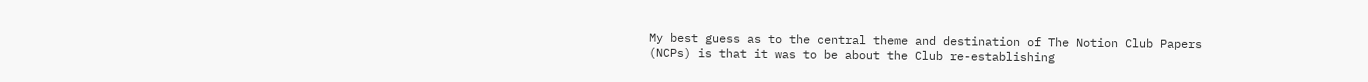My best guess as to the central theme and destination of The Notion Club Papers (NCPs) is that it was to be about the Club re-establishing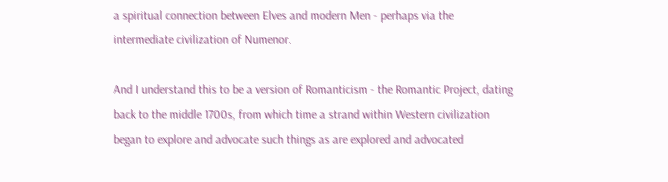a spiritual connection between Elves and modern Men - perhaps via the intermediate civilization of Numenor.

And I understand this to be a version of Romanticism - the Romantic Project, dating back to the middle 1700s, from which time a strand within Western civilization began to explore and advocate such things as are explored and advocated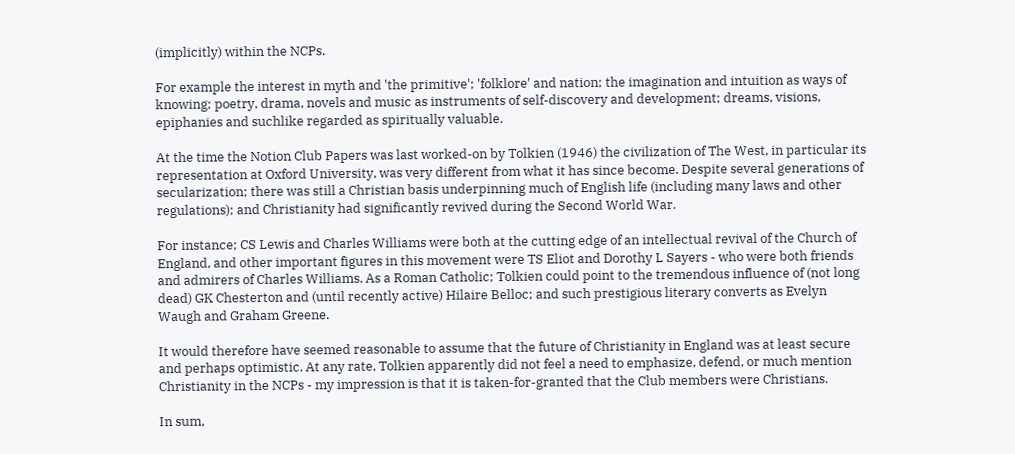(implicitly) within the NCPs.

For example the interest in myth and 'the primitive'; 'folklore' and nation; the imagination and intuition as ways of knowing; poetry, drama, novels and music as instruments of self-discovery and development; dreams, visions, epiphanies and suchlike regarded as spiritually valuable.

At the time the Notion Club Papers was last worked-on by Tolkien (1946) the civilization of The West, in particular its representation at Oxford University, was very different from what it has since become. Despite several generations of secularization; there was still a Christian basis underpinning much of English life (including many laws and other regulations); and Christianity had significantly revived during the Second World War.

For instance; CS Lewis and Charles Williams were both at the cutting edge of an intellectual revival of the Church of England, and other important figures in this movement were TS Eliot and Dorothy L Sayers - who were both friends and admirers of Charles Williams. As a Roman Catholic; Tolkien could point to the tremendous influence of (not long dead) GK Chesterton and (until recently active) Hilaire Belloc; and such prestigious literary converts as Evelyn Waugh and Graham Greene.

It would therefore have seemed reasonable to assume that the future of Christianity in England was at least secure and perhaps optimistic. At any rate, Tolkien apparently did not feel a need to emphasize, defend, or much mention Christianity in the NCPs - my impression is that it is taken-for-granted that the Club members were Christians.

In sum,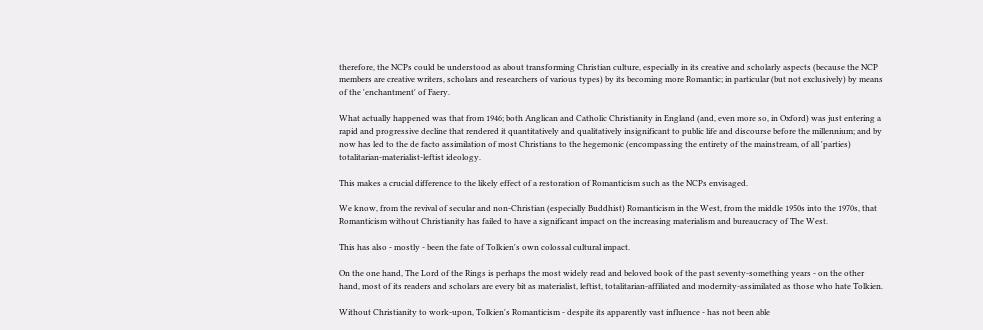therefore, the NCPs could be understood as about transforming Christian culture, especially in its creative and scholarly aspects (because the NCP members are creative writers, scholars and researchers of various types) by its becoming more Romantic; in particular (but not exclusively) by means of the 'enchantment' of Faery.

What actually happened was that from 1946; both Anglican and Catholic Christianity in England (and, even more so, in Oxford) was just entering a rapid and progressive decline that rendered it quantitatively and qualitatively insignificant to public life and discourse before the millennium; and by now has led to the de facto assimilation of most Christians to the hegemonic (encompassing the entirety of the mainstream, of all 'parties) totalitarian-materialist-leftist ideology.

This makes a crucial difference to the likely effect of a restoration of Romanticism such as the NCPs envisaged.

We know, from the revival of secular and non-Christian (especially Buddhist) Romanticism in the West, from the middle 1950s into the 1970s, that Romanticism without Christianity has failed to have a significant impact on the increasing materialism and bureaucracy of The West.

This has also - mostly - been the fate of Tolkien's own colossal cultural impact.

On the one hand, The Lord of the Rings is perhaps the most widely read and beloved book of the past seventy-something years - on the other hand, most of its readers and scholars are every bit as materialist, leftist, totalitarian-affiliated and modernity-assimilated as those who hate Tolkien.

Without Christianity to work-upon, Tolkien's Romanticism - despite its apparently vast influence - has not been able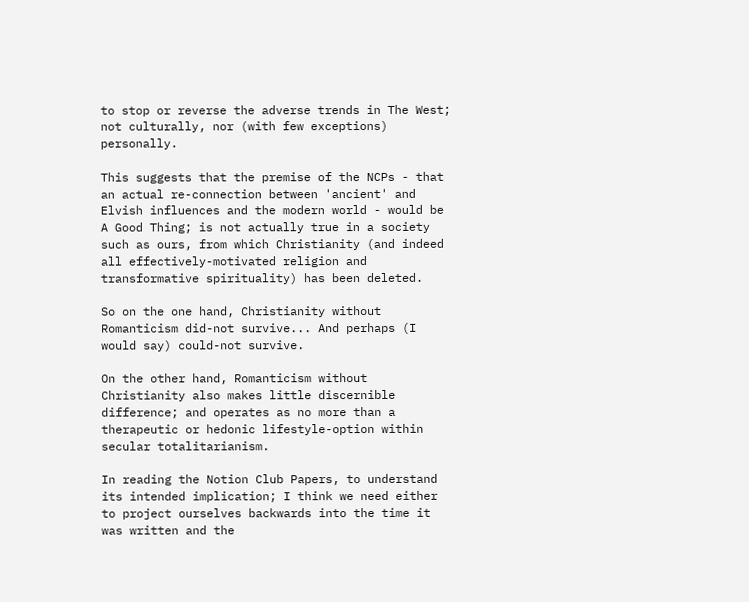to stop or reverse the adverse trends in The West; not culturally, nor (with few exceptions) personally.

This suggests that the premise of the NCPs - that an actual re-connection between 'ancient' and Elvish influences and the modern world - would be A Good Thing; is not actually true in a society such as ours, from which Christianity (and indeed all effectively-motivated religion and transformative spirituality) has been deleted.

So on the one hand, Christianity without Romanticism did-not survive... And perhaps (I would say) could-not survive.

On the other hand, Romanticism without Christianity also makes little discernible difference; and operates as no more than a therapeutic or hedonic lifestyle-option within secular totalitarianism.

In reading the Notion Club Papers, to understand its intended implication; I think we need either to project ourselves backwards into the time it was written and the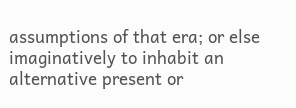assumptions of that era; or else imaginatively to inhabit an alternative present or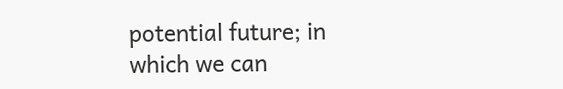potential future; in which we can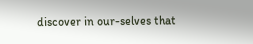discover in our-selves that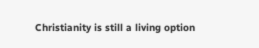Christianity is still a living option